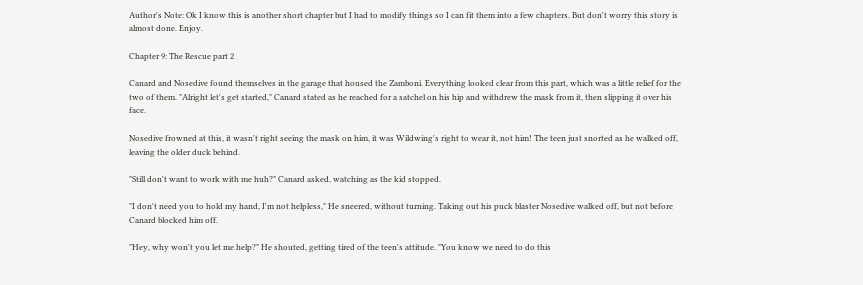Author's Note: Ok I know this is another short chapter but I had to modify things so I can fit them into a few chapters. But don't worry this story is almost done. Enjoy.

Chapter 9: The Rescue part 2

Canard and Nosedive found themselves in the garage that housed the Zamboni. Everything looked clear from this part, which was a little relief for the two of them. "Alright let's get started," Canard stated as he reached for a satchel on his hip and withdrew the mask from it, then slipping it over his face.

Nosedive frowned at this, it wasn't right seeing the mask on him, it was Wildwing's right to wear it, not him! The teen just snorted as he walked off, leaving the older duck behind.

"Still don't want to work with me huh?" Canard asked, watching as the kid stopped.

"I don't need you to hold my hand, I'm not helpless," He sneered, without turning. Taking out his puck blaster Nosedive walked off, but not before Canard blocked him off.

"Hey, why won't you let me help?" He shouted, getting tired of the teen's attitude. "You know we need to do this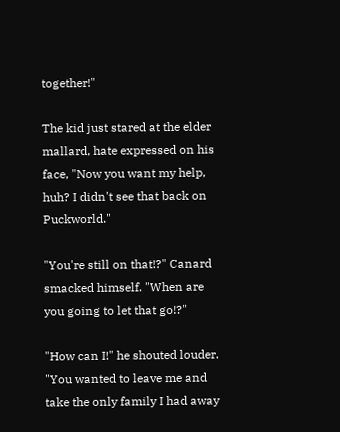together!"

The kid just stared at the elder mallard, hate expressed on his face, "Now you want my help, huh? I didn't see that back on Puckworld."

"You're still on that!?" Canard smacked himself. "When are you going to let that go!?"

"How can I!" he shouted louder. "You wanted to leave me and take the only family I had away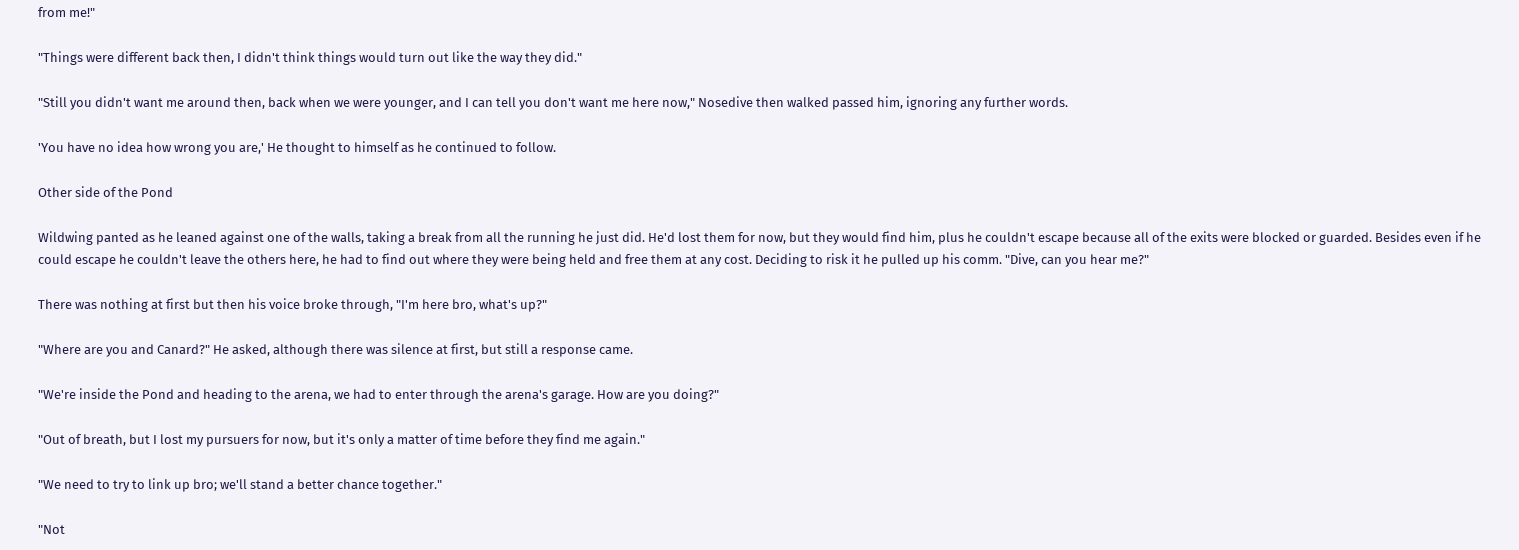from me!"

"Things were different back then, I didn't think things would turn out like the way they did."

"Still you didn't want me around then, back when we were younger, and I can tell you don't want me here now," Nosedive then walked passed him, ignoring any further words.

'You have no idea how wrong you are,' He thought to himself as he continued to follow.

Other side of the Pond

Wildwing panted as he leaned against one of the walls, taking a break from all the running he just did. He'd lost them for now, but they would find him, plus he couldn't escape because all of the exits were blocked or guarded. Besides even if he could escape he couldn't leave the others here, he had to find out where they were being held and free them at any cost. Deciding to risk it he pulled up his comm. "Dive, can you hear me?"

There was nothing at first but then his voice broke through, "I'm here bro, what's up?"

"Where are you and Canard?" He asked, although there was silence at first, but still a response came.

"We're inside the Pond and heading to the arena, we had to enter through the arena's garage. How are you doing?"

"Out of breath, but I lost my pursuers for now, but it's only a matter of time before they find me again."

"We need to try to link up bro; we'll stand a better chance together."

"Not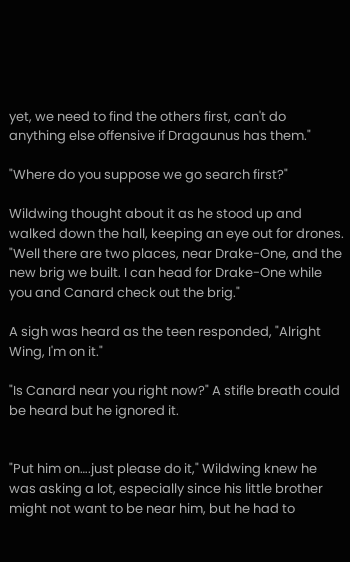yet, we need to find the others first, can't do anything else offensive if Dragaunus has them."

"Where do you suppose we go search first?"

Wildwing thought about it as he stood up and walked down the hall, keeping an eye out for drones. "Well there are two places, near Drake-One, and the new brig we built. I can head for Drake-One while you and Canard check out the brig."

A sigh was heard as the teen responded, "Alright Wing, I'm on it."

"Is Canard near you right now?" A stifle breath could be heard but he ignored it.


"Put him on….just please do it," Wildwing knew he was asking a lot, especially since his little brother might not want to be near him, but he had to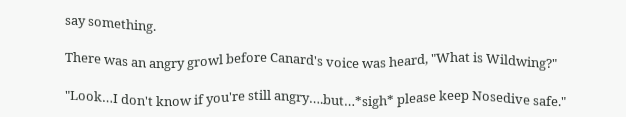say something.

There was an angry growl before Canard's voice was heard, "What is Wildwing?"

"Look…I don't know if you're still angry….but…*sigh* please keep Nosedive safe."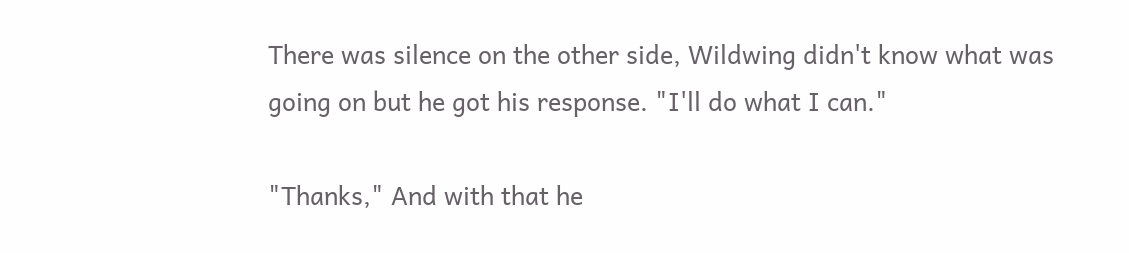There was silence on the other side, Wildwing didn't know what was going on but he got his response. "I'll do what I can."

"Thanks," And with that he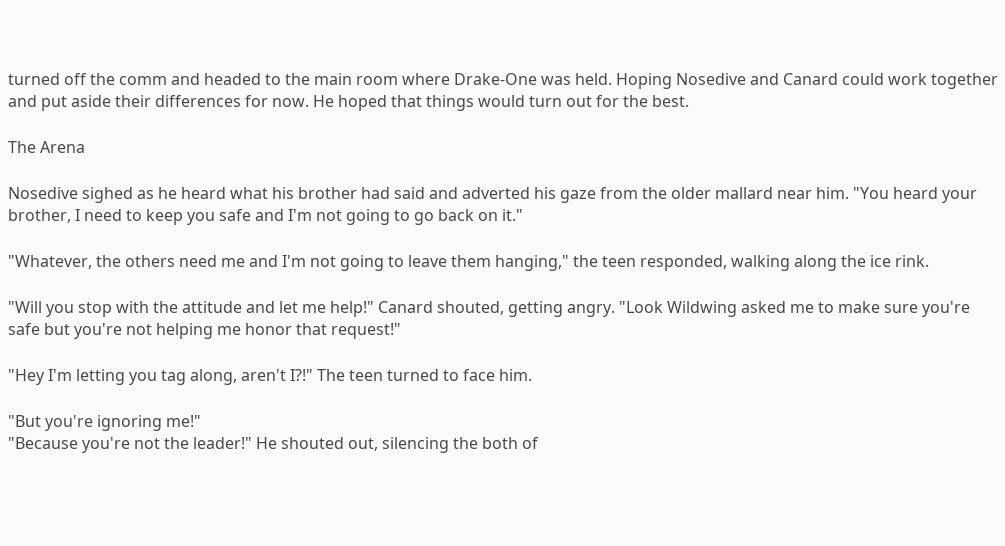turned off the comm and headed to the main room where Drake-One was held. Hoping Nosedive and Canard could work together and put aside their differences for now. He hoped that things would turn out for the best.

The Arena

Nosedive sighed as he heard what his brother had said and adverted his gaze from the older mallard near him. "You heard your brother, I need to keep you safe and I'm not going to go back on it."

"Whatever, the others need me and I'm not going to leave them hanging," the teen responded, walking along the ice rink.

"Will you stop with the attitude and let me help!" Canard shouted, getting angry. "Look Wildwing asked me to make sure you're safe but you're not helping me honor that request!"

"Hey I'm letting you tag along, aren't I?!" The teen turned to face him.

"But you're ignoring me!"
"Because you're not the leader!" He shouted out, silencing the both of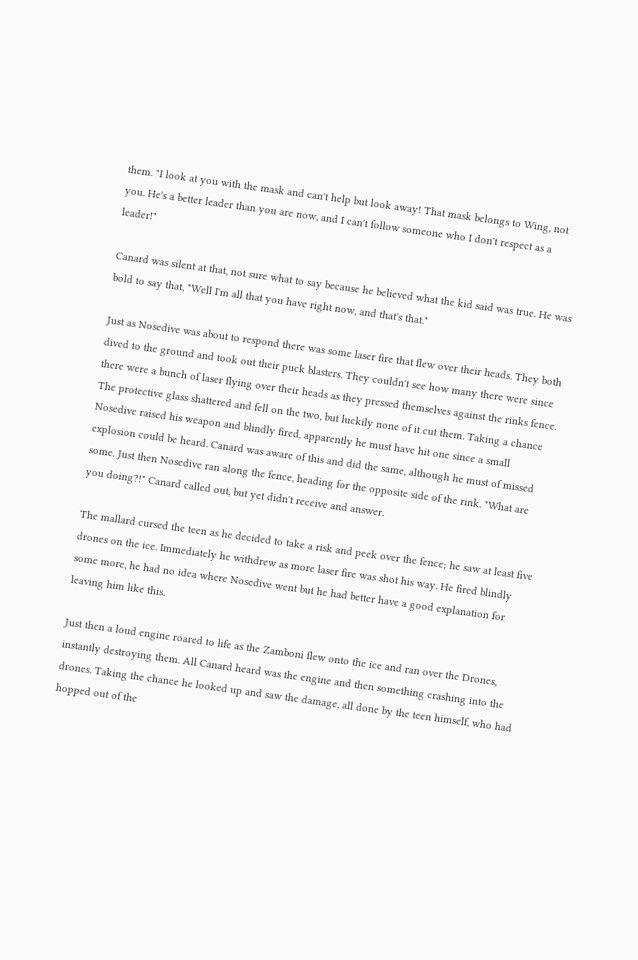them. "I look at you with the mask and can't help but look away! That mask belongs to Wing, not you. He's a better leader than you are now, and I can't follow someone who I don't respect as a leader!"

Canard was silent at that, not sure what to say because he believed what the kid said was true. He was bold to say that, "Well I'm all that you have right now, and that's that."

Just as Nosedive was about to respond there was some laser fire that flew over their heads. They both dived to the ground and took out their puck blasters. They couldn't see how many there were since there were a bunch of laser flying over their heads as they pressed themselves against the rinks fence. The protective glass shattered and fell on the two, but luckily none of it cut them. Taking a chance Nosedive raised his weapon and blindly fired, apparently he must have hit one since a small explosion could be heard. Canard was aware of this and did the same, although he must of missed some. Just then Nosedive ran along the fence, heading for the opposite side of the rink. "What are you doing?!" Canard called out, but yet didn't receive and answer.

The mallard cursed the teen as he decided to take a risk and peek over the fence; he saw at least five drones on the ice. Immediately he withdrew as more laser fire was shot his way. He fired blindly some more, he had no idea where Nosedive went but he had better have a good explanation for leaving him like this.

Just then a loud engine roared to life as the Zamboni flew onto the ice and ran over the Drones, instantly destroying them. All Canard heard was the engine and then something crashing into the drones. Taking the chance he looked up and saw the damage, all done by the teen himself, who had hopped out of the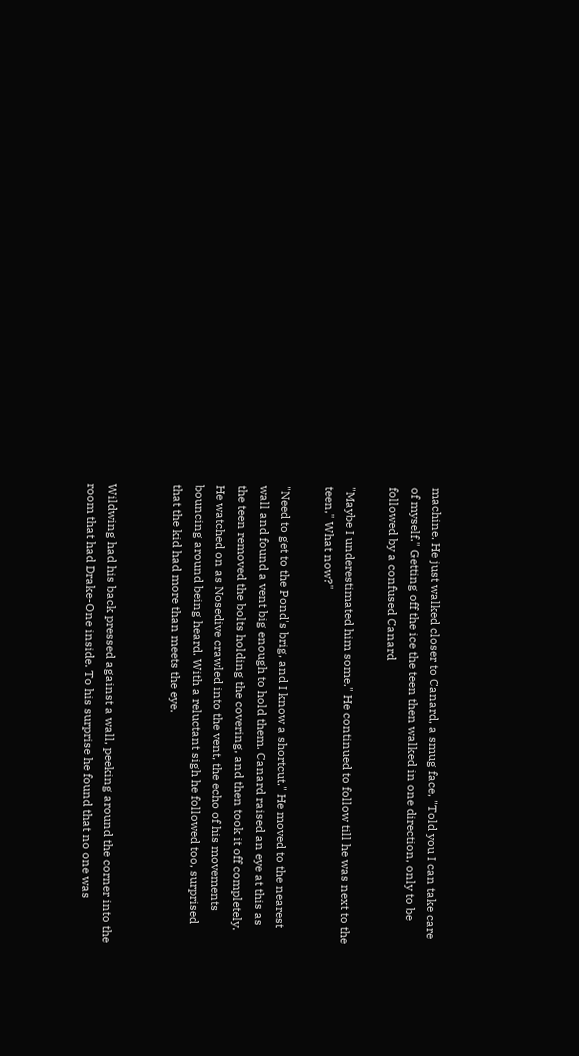machine. He just walked closer to Canard, a smug face, "Told you I can take care of myself." Getting off the ice the teen then walked in one direction, only to be followed by a confused Canard

"Maybe I underestimated him some." He continued to follow till he was next to the teen," What now?"

"Need to get to the Pond's brig, and I know a shortcut." He moved to the nearest wall and found a vent big enough to hold them. Canard raised an eye at this as the teen removed the bolts holding the covering, and then took it off completely. He watched on as Nosedive crawled into the vent, the echo of his movements bouncing around being heard. With a reluctant sigh he followed too, surprised that the kid had more than meets the eye.


Wildwing had his back pressed against a wall, peeking around the corner into the room that had Drake-One inside. To his surprise he found that no one was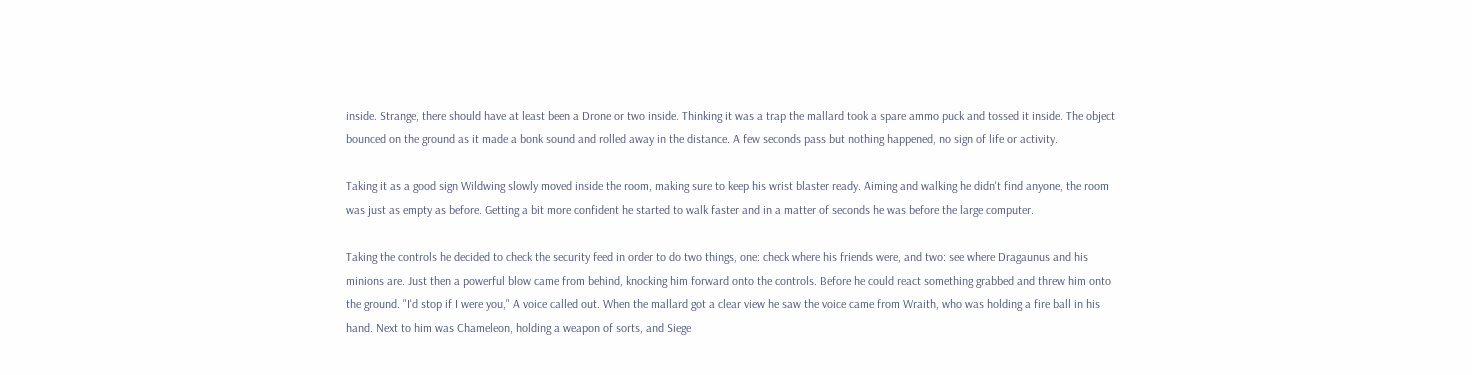inside. Strange, there should have at least been a Drone or two inside. Thinking it was a trap the mallard took a spare ammo puck and tossed it inside. The object bounced on the ground as it made a bonk sound and rolled away in the distance. A few seconds pass but nothing happened, no sign of life or activity.

Taking it as a good sign Wildwing slowly moved inside the room, making sure to keep his wrist blaster ready. Aiming and walking he didn't find anyone, the room was just as empty as before. Getting a bit more confident he started to walk faster and in a matter of seconds he was before the large computer.

Taking the controls he decided to check the security feed in order to do two things, one: check where his friends were, and two: see where Dragaunus and his minions are. Just then a powerful blow came from behind, knocking him forward onto the controls. Before he could react something grabbed and threw him onto the ground. "I'd stop if I were you," A voice called out. When the mallard got a clear view he saw the voice came from Wraith, who was holding a fire ball in his hand. Next to him was Chameleon, holding a weapon of sorts, and Siege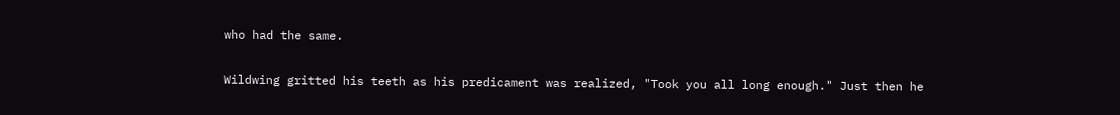who had the same.

Wildwing gritted his teeth as his predicament was realized, "Took you all long enough." Just then he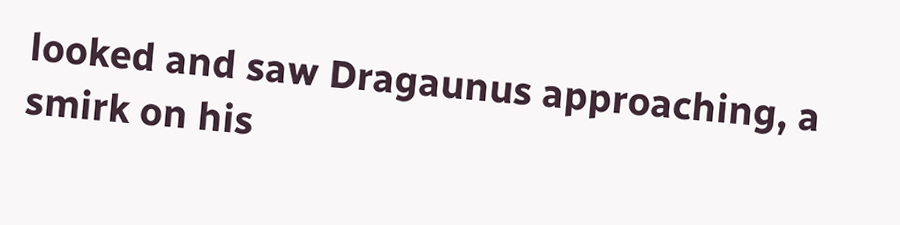looked and saw Dragaunus approaching, a smirk on his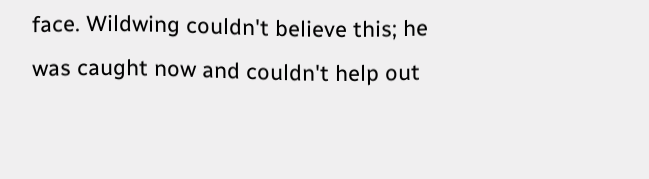face. Wildwing couldn't believe this; he was caught now and couldn't help out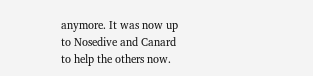anymore. It was now up to Nosedive and Canard to help the others now.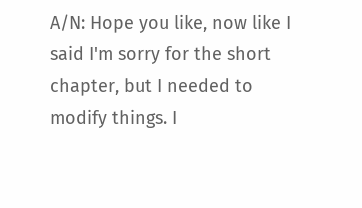A/N: Hope you like, now like I said I'm sorry for the short chapter, but I needed to modify things. I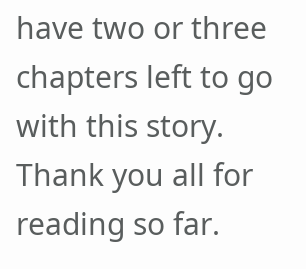have two or three chapters left to go with this story. Thank you all for reading so far.